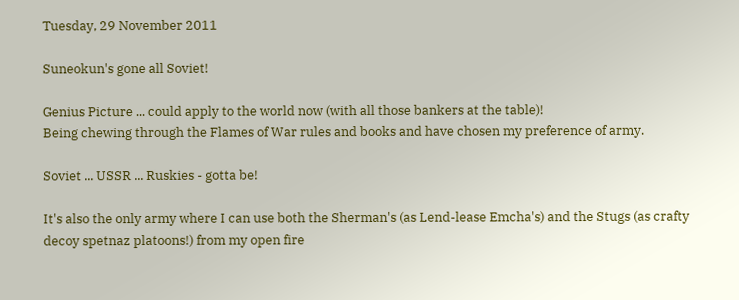Tuesday, 29 November 2011

Suneokun's gone all Soviet!

Genius Picture ... could apply to the world now (with all those bankers at the table)!
Being chewing through the Flames of War rules and books and have chosen my preference of army.

Soviet ... USSR ... Ruskies - gotta be!

It's also the only army where I can use both the Sherman's (as Lend-lease Emcha's) and the Stugs (as crafty decoy spetnaz platoons!) from my open fire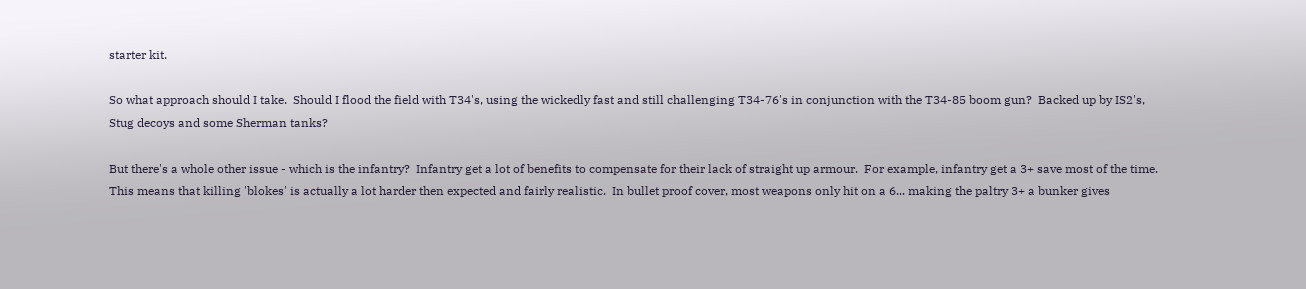starter kit.

So what approach should I take.  Should I flood the field with T34's, using the wickedly fast and still challenging T34-76's in conjunction with the T34-85 boom gun?  Backed up by IS2's, Stug decoys and some Sherman tanks?

But there's a whole other issue - which is the infantry?  Infantry get a lot of benefits to compensate for their lack of straight up armour.  For example, infantry get a 3+ save most of the time.  This means that killing 'blokes' is actually a lot harder then expected and fairly realistic.  In bullet proof cover, most weapons only hit on a 6... making the paltry 3+ a bunker gives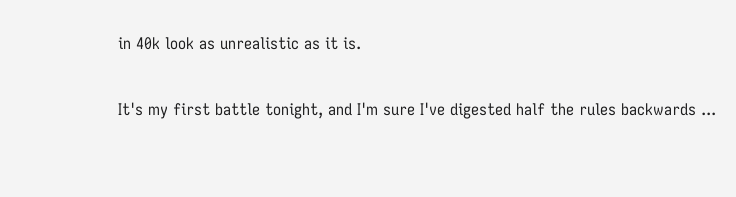in 40k look as unrealistic as it is.

It's my first battle tonight, and I'm sure I've digested half the rules backwards ...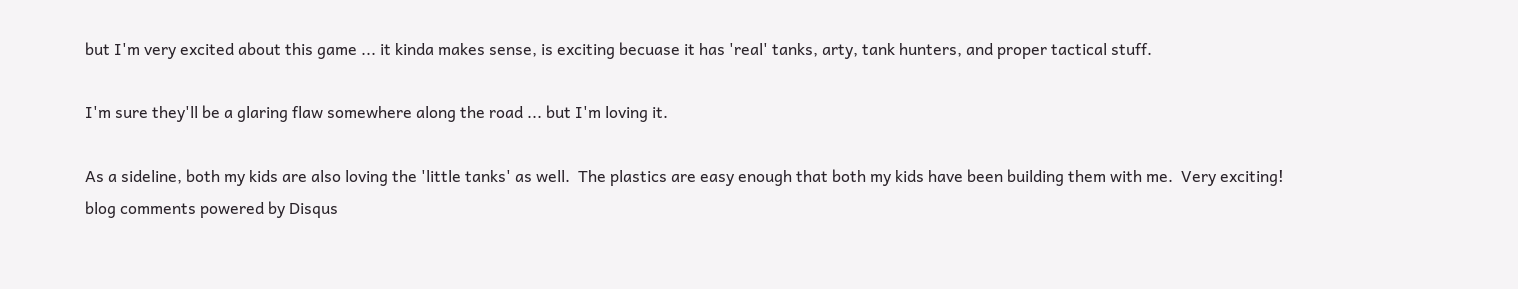but I'm very excited about this game ... it kinda makes sense, is exciting becuase it has 'real' tanks, arty, tank hunters, and proper tactical stuff.

I'm sure they'll be a glaring flaw somewhere along the road ... but I'm loving it.

As a sideline, both my kids are also loving the 'little tanks' as well.  The plastics are easy enough that both my kids have been building them with me.  Very exciting!
blog comments powered by Disqus